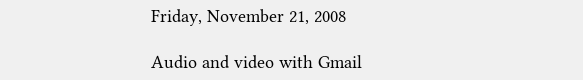Friday, November 21, 2008

Audio and video with Gmail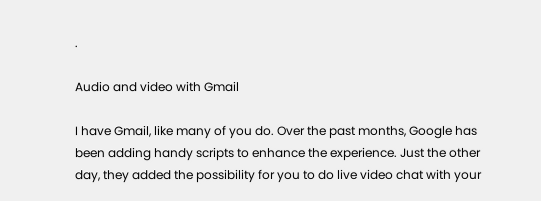.

Audio and video with Gmail

I have Gmail, like many of you do. Over the past months, Google has
been adding handy scripts to enhance the experience. Just the other
day, they added the possibility for you to do live video chat with your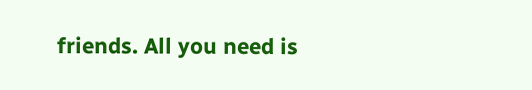friends. All you need is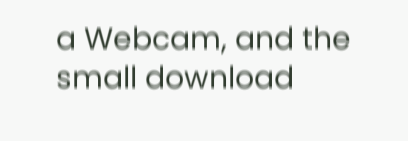a Webcam, and the small download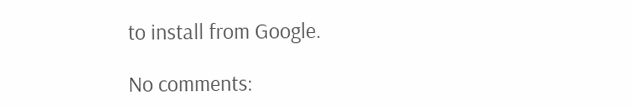to install from Google.

No comments: